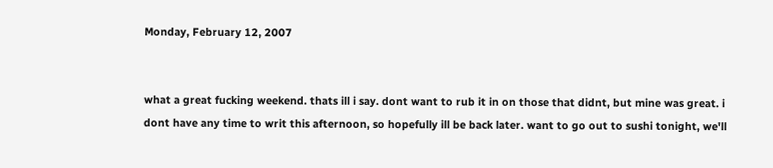Monday, February 12, 2007


what a great fucking weekend. thats ill i say. dont want to rub it in on those that didnt, but mine was great. i dont have any time to writ this afternoon, so hopefully ill be back later. want to go out to sushi tonight, we'll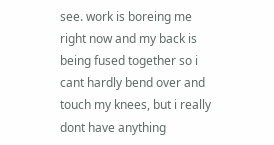see. work is boreing me right now and my back is being fused together so i cant hardly bend over and touch my knees, but i really dont have anything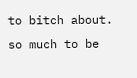to bitch about. so much to be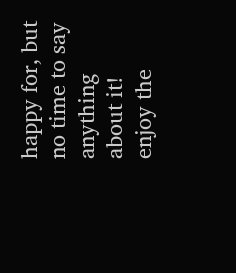happy for, but no time to say anything about it! enjoy the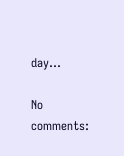day...

No comments: